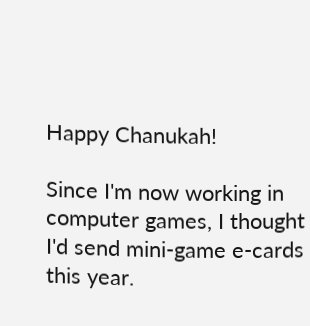Happy Chanukah!

Since I'm now working in computer games, I thought I'd send mini-game e-cards this year.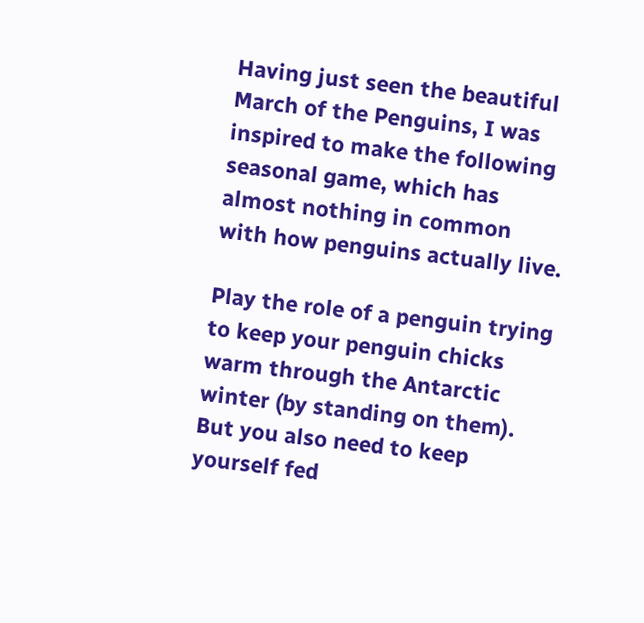Having just seen the beautiful March of the Penguins, I was inspired to make the following seasonal game, which has almost nothing in common with how penguins actually live.

Play the role of a penguin trying to keep your penguin chicks warm through the Antarctic winter (by standing on them). But you also need to keep yourself fed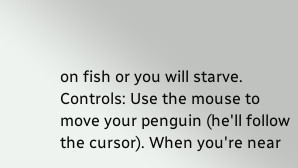on fish or you will starve.
Controls: Use the mouse to move your penguin (he'll follow the cursor). When you're near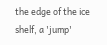the edge of the ice shelf, a 'jump'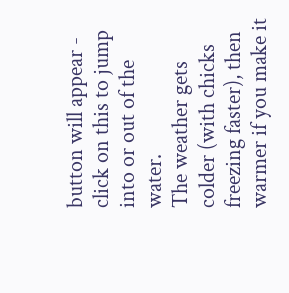button will appear - click on this to jump into or out of the water.
The weather gets colder (with chicks freezing faster), then warmer if you make it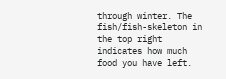through winter. The fish/fish-skeleton in the top right indicates how much food you have left.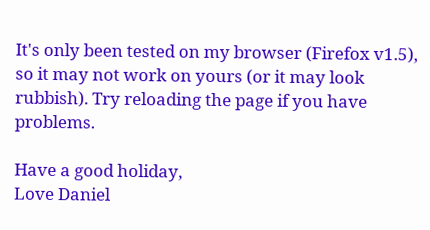It's only been tested on my browser (Firefox v1.5), so it may not work on yours (or it may look rubbish). Try reloading the page if you have problems.

Have a good holiday,
Love Daniel